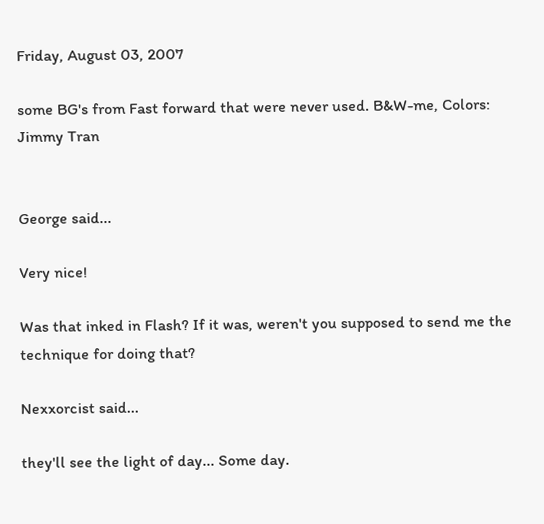Friday, August 03, 2007

some BG's from Fast forward that were never used. B&W-me, Colors: Jimmy Tran


George said...

Very nice!

Was that inked in Flash? If it was, weren't you supposed to send me the technique for doing that?

Nexxorcist said...

they'll see the light of day... Some day.